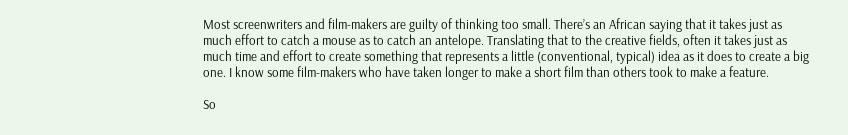Most screenwriters and film-makers are guilty of thinking too small. There’s an African saying that it takes just as much effort to catch a mouse as to catch an antelope. Translating that to the creative fields, often it takes just as much time and effort to create something that represents a little (conventional, typical) idea as it does to create a big one. I know some film-makers who have taken longer to make a short film than others took to make a feature.

So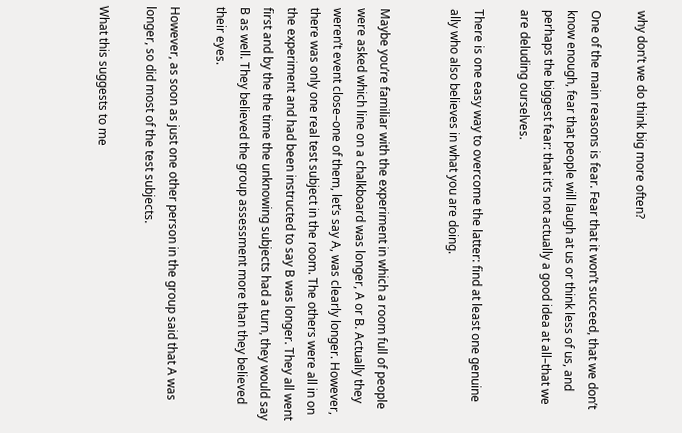why don’t we do think big more often?

One of the main reasons is fear. Fear that it won’t succeed, that we don’t know enough, fear that people will laugh at us or think less of us, and perhaps the biggest fear: that it’s not actually a good idea at all–that we are deluding ourselves.

There is one easy way to overcome the latter: find at least one genuine ally who also believes in what you are doing.


Maybe you’re familiar with the experiment in which a room full of people were asked which line on a chalkboard was longer, A or B. Actually they weren’t event close–one of them, let’s say A, was clearly longer. However, there was only one real test subject in the room. The others were all in on the experiment and had been instructed to say B was longer. They all went first and by the the time the unknowing subjects had a turn, they would say B as well. They believed the group assessment more than they believed their eyes.

However, as soon as just one other person in the group said that A was longer, so did most of the test subjects.

What this suggests to me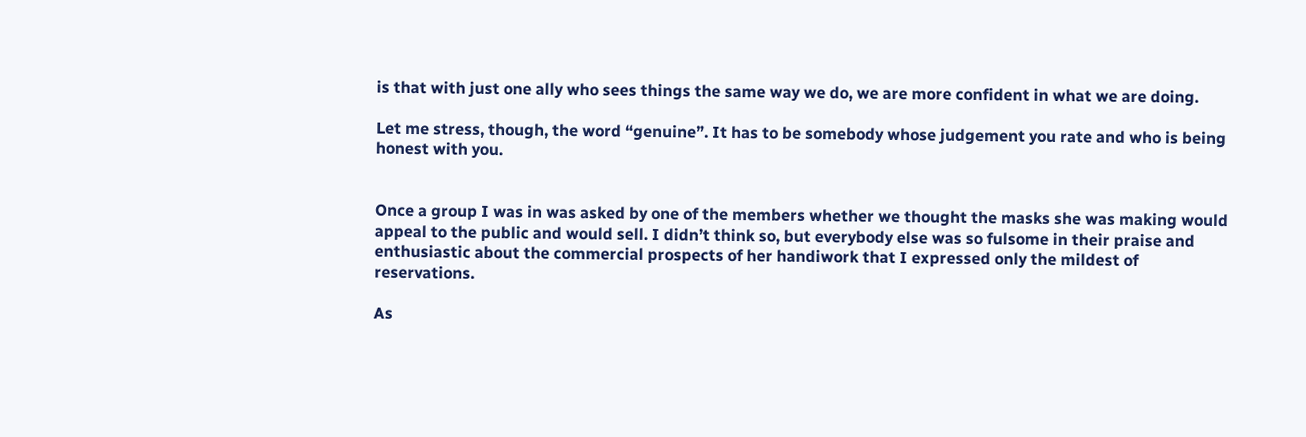is that with just one ally who sees things the same way we do, we are more confident in what we are doing.

Let me stress, though, the word “genuine”. It has to be somebody whose judgement you rate and who is being honest with you.


Once a group I was in was asked by one of the members whether we thought the masks she was making would appeal to the public and would sell. I didn’t think so, but everybody else was so fulsome in their praise and enthusiastic about the commercial prospects of her handiwork that I expressed only the mildest of reservations.

As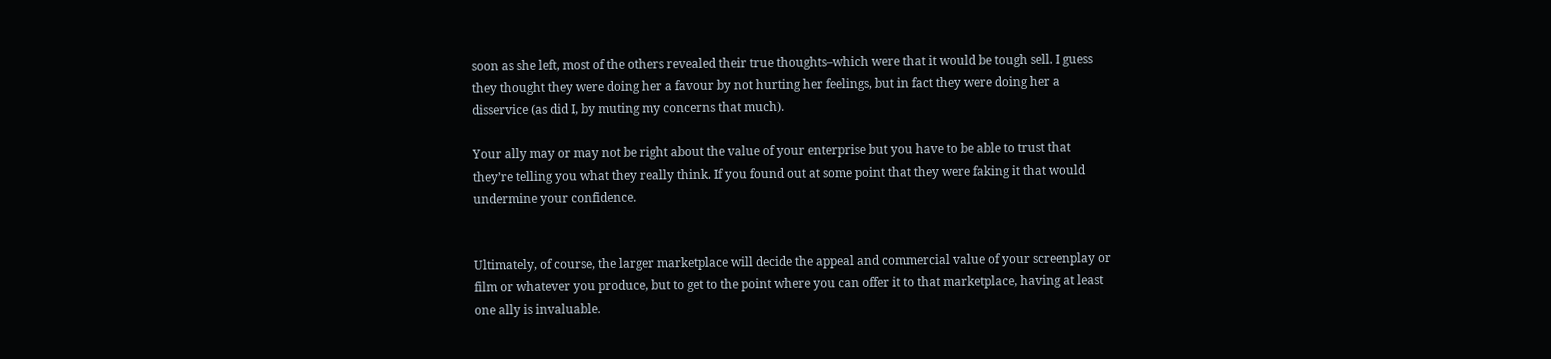soon as she left, most of the others revealed their true thoughts–which were that it would be tough sell. I guess they thought they were doing her a favour by not hurting her feelings, but in fact they were doing her a disservice (as did I, by muting my concerns that much).

Your ally may or may not be right about the value of your enterprise but you have to be able to trust that they’re telling you what they really think. If you found out at some point that they were faking it that would undermine your confidence.


Ultimately, of course, the larger marketplace will decide the appeal and commercial value of your screenplay or film or whatever you produce, but to get to the point where you can offer it to that marketplace, having at least one ally is invaluable.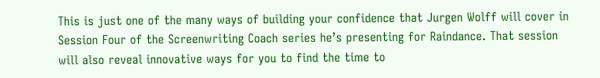This is just one of the many ways of building your confidence that Jurgen Wolff will cover in Session Four of the Screenwriting Coach series he’s presenting for Raindance. That session will also reveal innovative ways for you to find the time to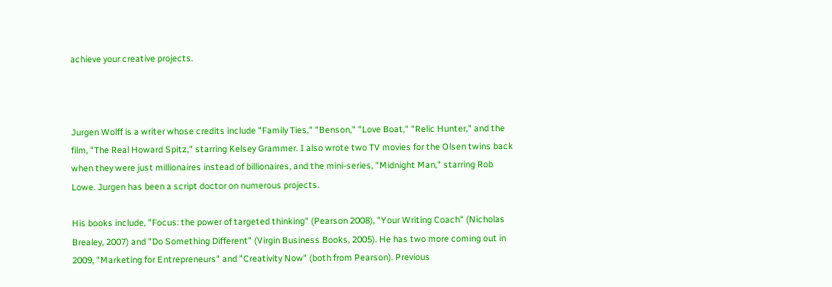achieve your creative projects.



Jurgen Wolff is a writer whose credits include "Family Ties," "Benson," "Love Boat," "Relic Hunter," and the film, "The Real Howard Spitz," starring Kelsey Grammer. I also wrote two TV movies for the Olsen twins back when they were just millionaires instead of billionaires, and the mini-series, "Midnight Man," starring Rob Lowe. Jurgen has been a script doctor on numerous projects.

His books include, "Focus: the power of targeted thinking" (Pearson 2008), "Your Writing Coach" (Nicholas Brealey, 2007) and "Do Something Different" (Virgin Business Books, 2005). He has two more coming out in 2009, "Marketing for Entrepreneurs" and "Creativity Now" (both from Pearson). Previous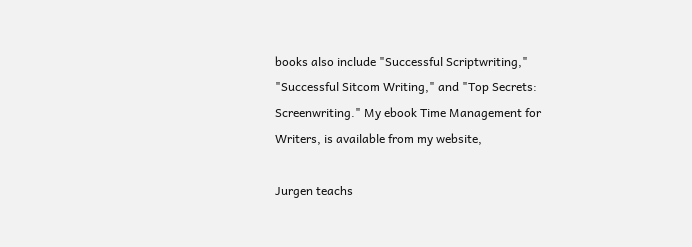books also include "Successful Scriptwriting," "Successful Sitcom Writing," and "Top Secrets: Screenwriting." My ebook Time Management for Writers, is available from my website,

Jurgen teachs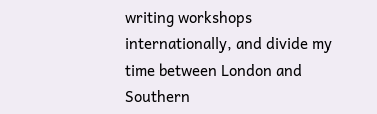writing workshops internationally, and divide my time between London and Southern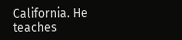California. He teaches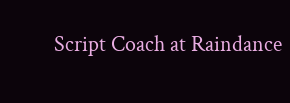Script Coach at Raindance